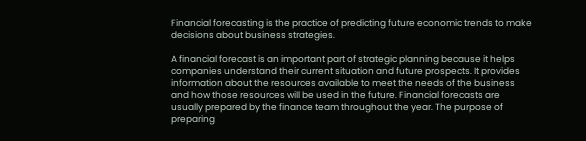Financial forecasting is the practice of predicting future economic trends to make decisions about business strategies.

A financial forecast is an important part of strategic planning because it helps companies understand their current situation and future prospects. It provides information about the resources available to meet the needs of the business and how those resources will be used in the future. Financial forecasts are usually prepared by the finance team throughout the year. The purpose of preparing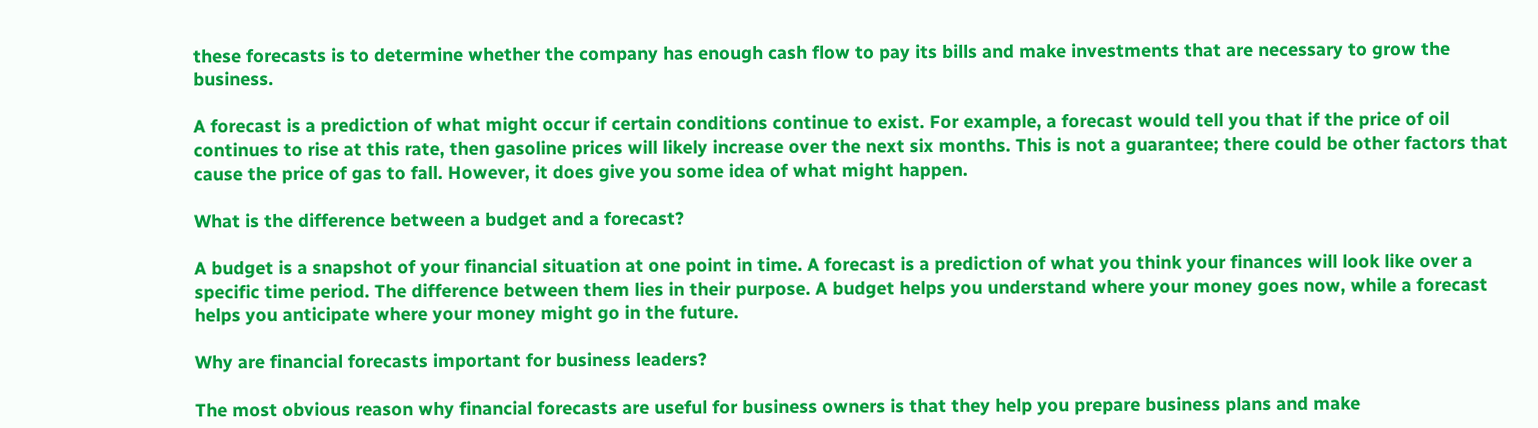these forecasts is to determine whether the company has enough cash flow to pay its bills and make investments that are necessary to grow the business.

A forecast is a prediction of what might occur if certain conditions continue to exist. For example, a forecast would tell you that if the price of oil continues to rise at this rate, then gasoline prices will likely increase over the next six months. This is not a guarantee; there could be other factors that cause the price of gas to fall. However, it does give you some idea of what might happen.

What is the difference between a budget and a forecast?

A budget is a snapshot of your financial situation at one point in time. A forecast is a prediction of what you think your finances will look like over a specific time period. The difference between them lies in their purpose. A budget helps you understand where your money goes now, while a forecast helps you anticipate where your money might go in the future.

Why are financial forecasts important for business leaders?

The most obvious reason why financial forecasts are useful for business owners is that they help you prepare business plans and make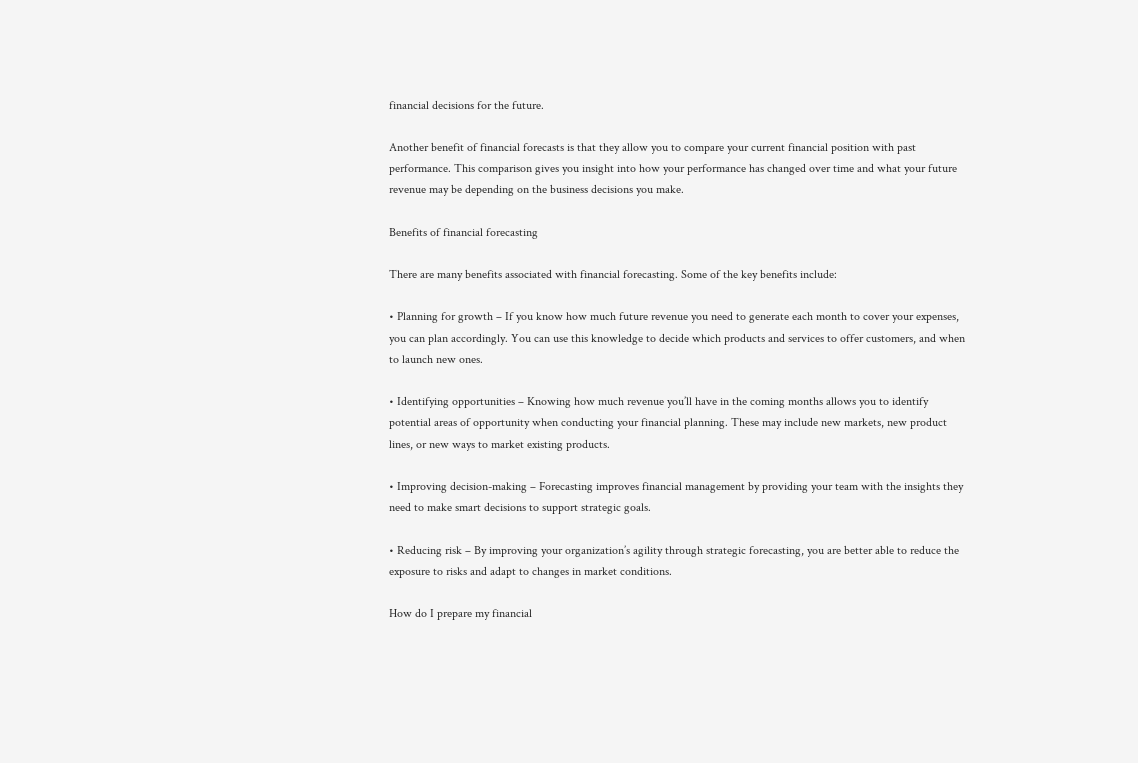financial decisions for the future.

Another benefit of financial forecasts is that they allow you to compare your current financial position with past performance. This comparison gives you insight into how your performance has changed over time and what your future revenue may be depending on the business decisions you make.

Benefits of financial forecasting

There are many benefits associated with financial forecasting. Some of the key benefits include:

• Planning for growth – If you know how much future revenue you need to generate each month to cover your expenses, you can plan accordingly. You can use this knowledge to decide which products and services to offer customers, and when to launch new ones.

• Identifying opportunities – Knowing how much revenue you’ll have in the coming months allows you to identify potential areas of opportunity when conducting your financial planning. These may include new markets, new product lines, or new ways to market existing products.

• Improving decision-making – Forecasting improves financial management by providing your team with the insights they need to make smart decisions to support strategic goals.

• Reducing risk – By improving your organization’s agility through strategic forecasting, you are better able to reduce the exposure to risks and adapt to changes in market conditions.

How do I prepare my financial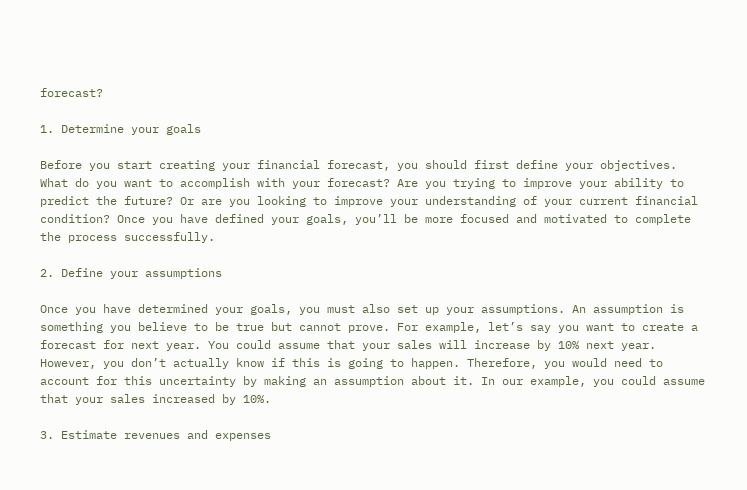forecast?

1. Determine your goals

Before you start creating your financial forecast, you should first define your objectives. What do you want to accomplish with your forecast? Are you trying to improve your ability to predict the future? Or are you looking to improve your understanding of your current financial condition? Once you have defined your goals, you’ll be more focused and motivated to complete the process successfully.

2. Define your assumptions

Once you have determined your goals, you must also set up your assumptions. An assumption is something you believe to be true but cannot prove. For example, let’s say you want to create a forecast for next year. You could assume that your sales will increase by 10% next year. However, you don’t actually know if this is going to happen. Therefore, you would need to account for this uncertainty by making an assumption about it. In our example, you could assume that your sales increased by 10%.

3. Estimate revenues and expenses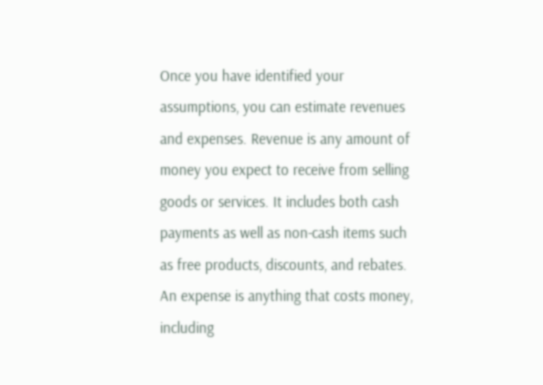Once you have identified your assumptions, you can estimate revenues and expenses. Revenue is any amount of money you expect to receive from selling goods or services. It includes both cash payments as well as non-cash items such as free products, discounts, and rebates. An expense is anything that costs money, including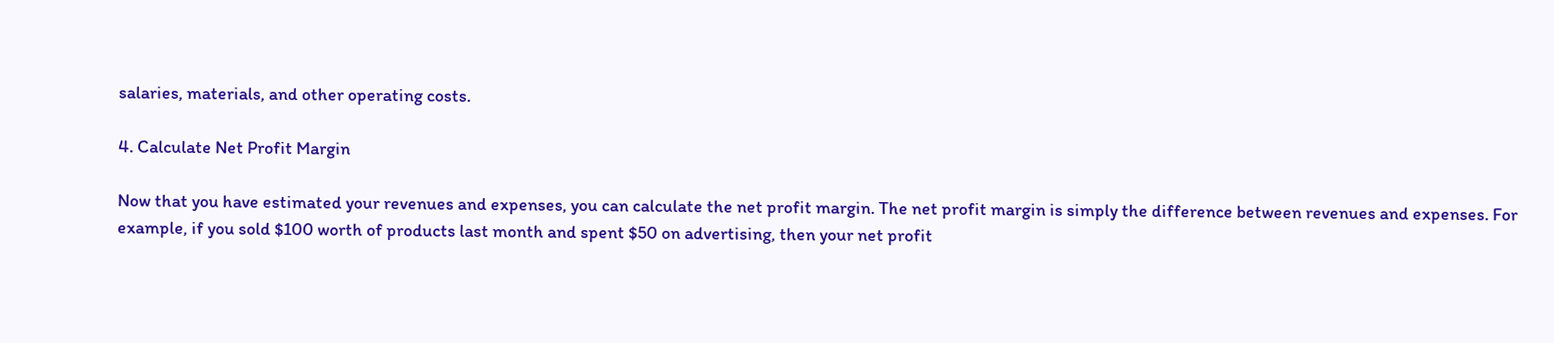salaries, materials, and other operating costs.

4. Calculate Net Profit Margin

Now that you have estimated your revenues and expenses, you can calculate the net profit margin. The net profit margin is simply the difference between revenues and expenses. For example, if you sold $100 worth of products last month and spent $50 on advertising, then your net profit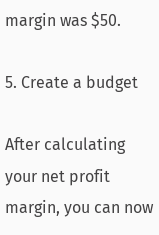margin was $50.

5. Create a budget

After calculating your net profit margin, you can now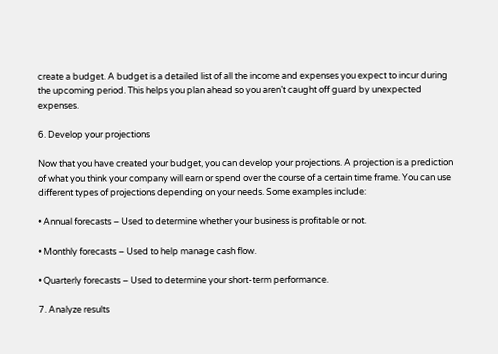create a budget. A budget is a detailed list of all the income and expenses you expect to incur during the upcoming period. This helps you plan ahead so you aren’t caught off guard by unexpected expenses.

6. Develop your projections

Now that you have created your budget, you can develop your projections. A projection is a prediction of what you think your company will earn or spend over the course of a certain time frame. You can use different types of projections depending on your needs. Some examples include:

• Annual forecasts – Used to determine whether your business is profitable or not.

• Monthly forecasts – Used to help manage cash flow.

• Quarterly forecasts – Used to determine your short-term performance.

7. Analyze results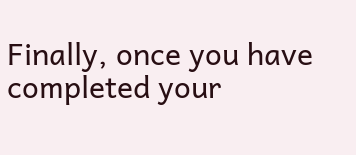Finally, once you have completed your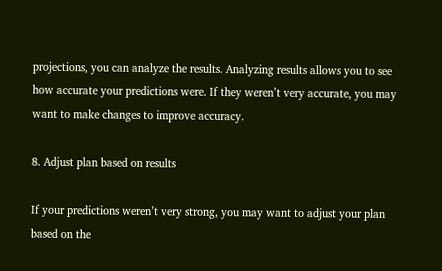projections, you can analyze the results. Analyzing results allows you to see how accurate your predictions were. If they weren’t very accurate, you may want to make changes to improve accuracy.

8. Adjust plan based on results

If your predictions weren’t very strong, you may want to adjust your plan based on the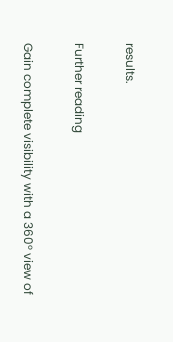results.

Further reading

Gain complete visibility with a 360° view of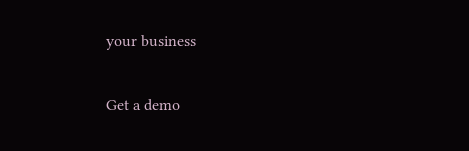your business

Get a demo